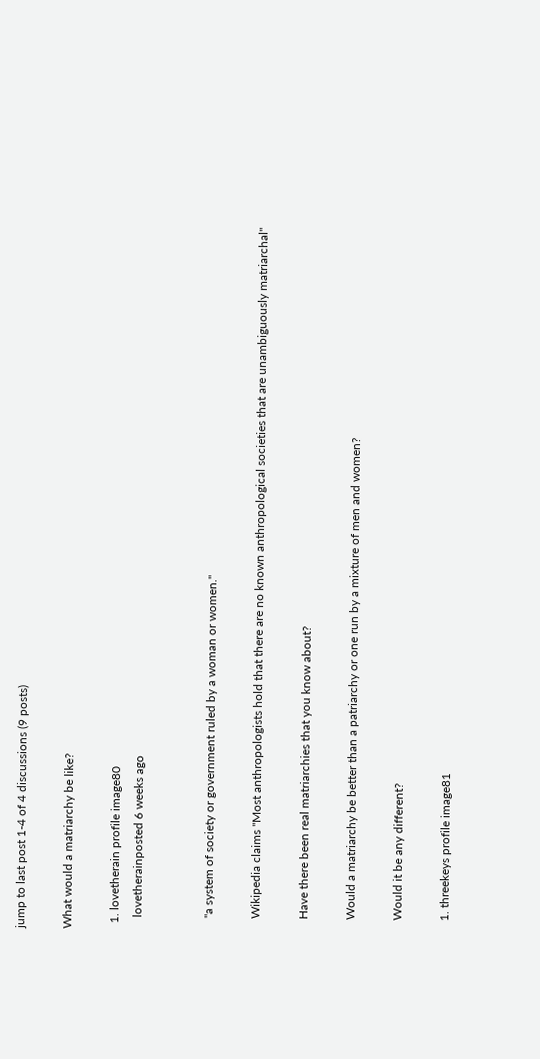jump to last post 1-4 of 4 discussions (9 posts)

What would a matriarchy be like?

  1. lovetherain profile image80
    lovetherainposted 6 weeks ago


    "a system of society or government ruled by a woman or women."

    Wikipedia claims "Most anthropologists hold that there are no known anthropological societies that are unambiguously matriarchal"

    Have there been real matriarchies that you know about?

    Would a matriarchy be better than a patriarchy or one run by a mixture of men and women?

    Would it be any different?

    1. threekeys profile image81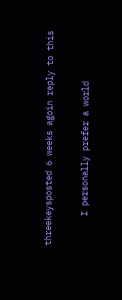threekeysposted 6 weeks agoin reply to this

      I personally prefer a world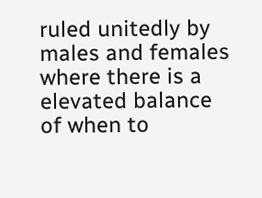ruled unitedly by  males and females where there is a elevated balance of when to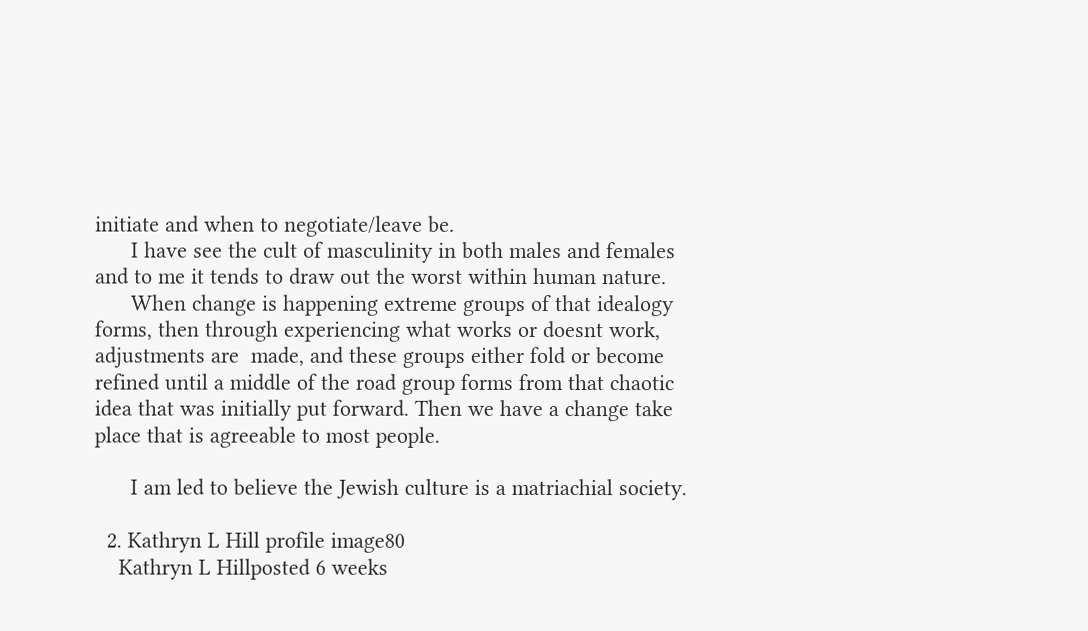initiate and when to negotiate/leave be.
      I have see the cult of masculinity in both males and females and to me it tends to draw out the worst within human nature.
      When change is happening extreme groups of that idealogy forms, then through experiencing what works or doesnt work, adjustments are  made, and these groups either fold or become refined until a middle of the road group forms from that chaotic idea that was initially put forward. Then we have a change take place that is agreeable to most people.

      I am led to believe the Jewish culture is a matriachial society.

  2. Kathryn L Hill profile image80
    Kathryn L Hillposted 6 weeks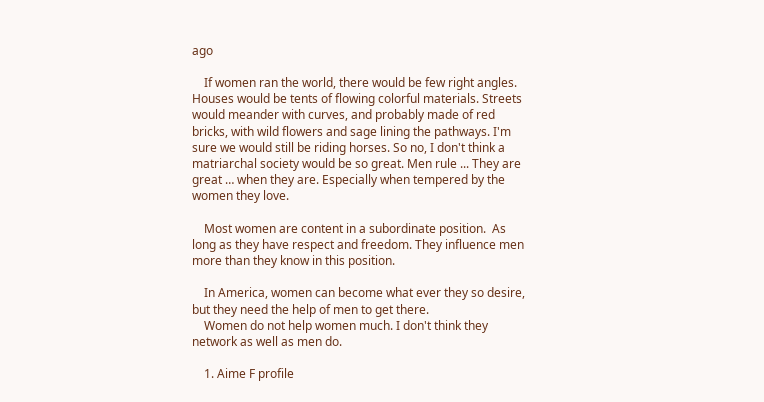ago

    If women ran the world, there would be few right angles. Houses would be tents of flowing colorful materials. Streets would meander with curves, and probably made of red bricks, with wild flowers and sage lining the pathways. I'm sure we would still be riding horses. So no, I don't think a matriarchal society would be so great. Men rule ... They are great … when they are. Especially when tempered by the women they love.

    Most women are content in a subordinate position.  As long as they have respect and freedom. They influence men more than they know in this position.

    In America, women can become what ever they so desire, but they need the help of men to get there.
    Women do not help women much. I don't think they network as well as men do.

    1. Aime F profile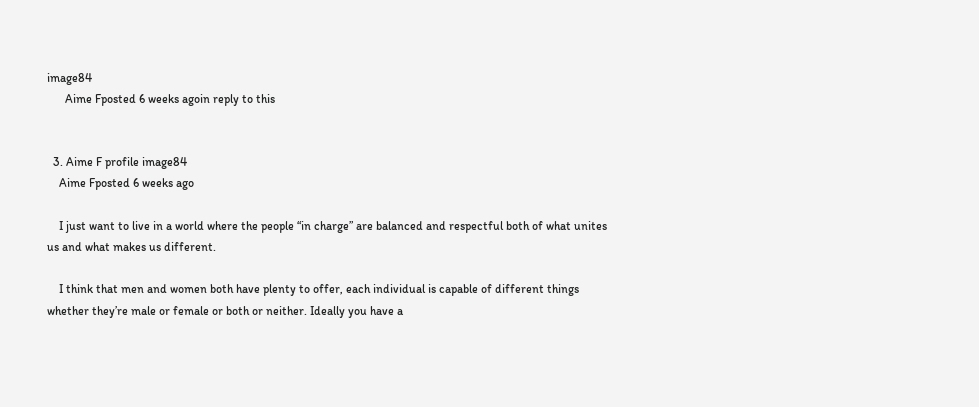image84
      Aime Fposted 6 weeks agoin reply to this


  3. Aime F profile image84
    Aime Fposted 6 weeks ago

    I just want to live in a world where the people “in charge” are balanced and respectful both of what unites us and what makes us different.

    I think that men and women both have plenty to offer, each individual is capable of different things whether they’re male or female or both or neither. Ideally you have a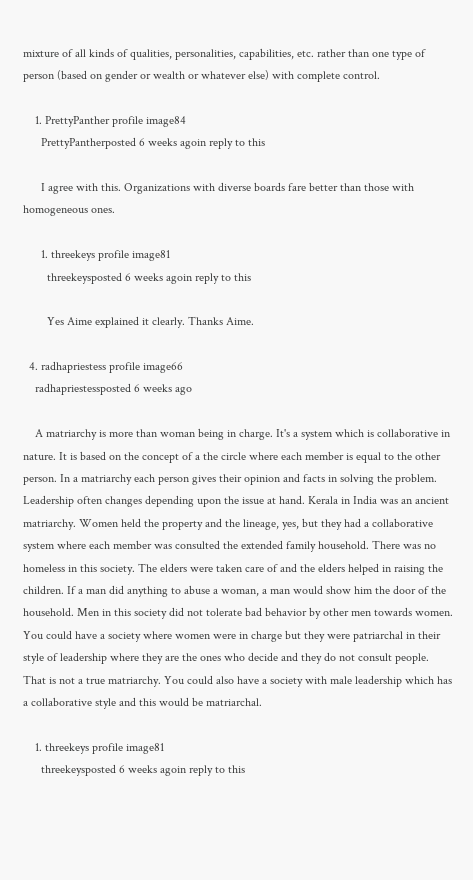mixture of all kinds of qualities, personalities, capabilities, etc. rather than one type of person (based on gender or wealth or whatever else) with complete control.

    1. PrettyPanther profile image84
      PrettyPantherposted 6 weeks agoin reply to this

      I agree with this. Organizations with diverse boards fare better than those with homogeneous ones.

      1. threekeys profile image81
        threekeysposted 6 weeks agoin reply to this

        Yes Aime explained it clearly. Thanks Aime.

  4. radhapriestess profile image66
    radhapriestessposted 6 weeks ago

    A matriarchy is more than woman being in charge. It's a system which is collaborative in nature. It is based on the concept of a the circle where each member is equal to the other person. In a matriarchy each person gives their opinion and facts in solving the problem. Leadership often changes depending upon the issue at hand. Kerala in India was an ancient matriarchy. Women held the property and the lineage, yes, but they had a collaborative system where each member was consulted the extended family household. There was no homeless in this society. The elders were taken care of and the elders helped in raising the children. If a man did anything to abuse a woman, a man would show him the door of the household. Men in this society did not tolerate bad behavior by other men towards women. You could have a society where women were in charge but they were patriarchal in their style of leadership where they are the ones who decide and they do not consult people. That is not a true matriarchy. You could also have a society with male leadership which has a collaborative style and this would be matriarchal.

    1. threekeys profile image81
      threekeysposted 6 weeks agoin reply to this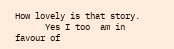How lovely is that story.
      Yes I too  am in favour of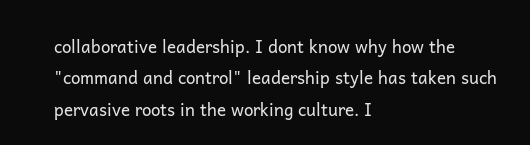collaborative leadership. I dont know why how the "command and control" leadership style has taken such pervasive roots in the working culture. I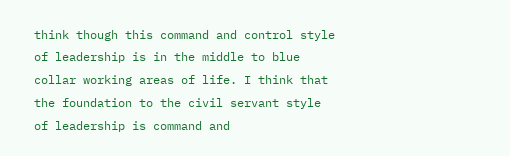think though this command and control style of leadership is in the middle to blue collar working areas of life. I think that the foundation to the civil servant style of leadership is command and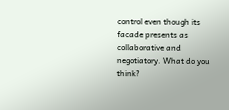control even though its facade presents as collaborative and negotiatory. What do you think?